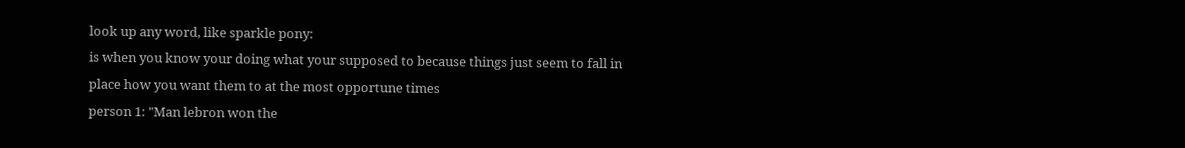look up any word, like sparkle pony:
is when you know your doing what your supposed to because things just seem to fall in place how you want them to at the most opportune times
person 1: "Man lebron won the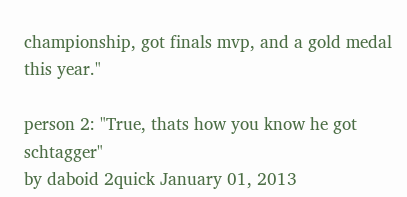championship, got finals mvp, and a gold medal this year."

person 2: "True, thats how you know he got schtagger"
by daboid 2quick January 01, 2013